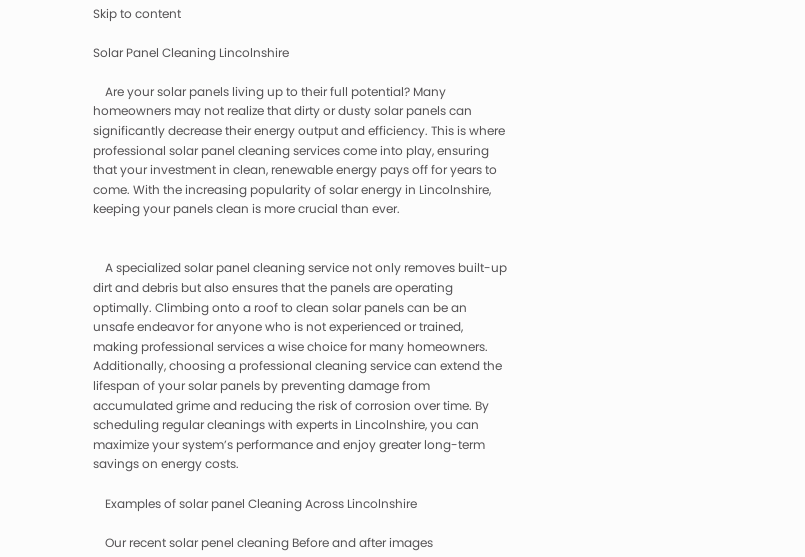Skip to content

Solar Panel Cleaning Lincolnshire

    Are your solar panels living up to their full potential? Many homeowners may not realize that dirty or dusty solar panels can significantly decrease their energy output and efficiency. This is where professional solar panel cleaning services come into play, ensuring that your investment in clean, renewable energy pays off for years to come. With the increasing popularity of solar energy in Lincolnshire, keeping your panels clean is more crucial than ever.


    A specialized solar panel cleaning service not only removes built-up dirt and debris but also ensures that the panels are operating optimally. Climbing onto a roof to clean solar panels can be an unsafe endeavor for anyone who is not experienced or trained, making professional services a wise choice for many homeowners. Additionally, choosing a professional cleaning service can extend the lifespan of your solar panels by preventing damage from accumulated grime and reducing the risk of corrosion over time. By scheduling regular cleanings with experts in Lincolnshire, you can maximize your system’s performance and enjoy greater long-term savings on energy costs.

    Examples of solar panel Cleaning Across Lincolnshire

    Our recent solar penel cleaning Before and after images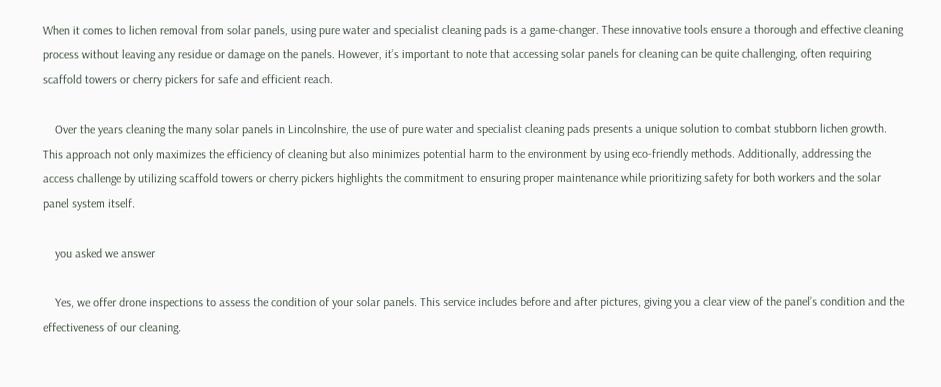When it comes to lichen removal from solar panels, using pure water and specialist cleaning pads is a game-changer. These innovative tools ensure a thorough and effective cleaning process without leaving any residue or damage on the panels. However, it’s important to note that accessing solar panels for cleaning can be quite challenging, often requiring scaffold towers or cherry pickers for safe and efficient reach.

    Over the years cleaning the many solar panels in Lincolnshire, the use of pure water and specialist cleaning pads presents a unique solution to combat stubborn lichen growth. This approach not only maximizes the efficiency of cleaning but also minimizes potential harm to the environment by using eco-friendly methods. Additionally, addressing the access challenge by utilizing scaffold towers or cherry pickers highlights the commitment to ensuring proper maintenance while prioritizing safety for both workers and the solar panel system itself.

    you asked we answer

    Yes, we offer drone inspections to assess the condition of your solar panels. This service includes before and after pictures, giving you a clear view of the panel’s condition and the effectiveness of our cleaning.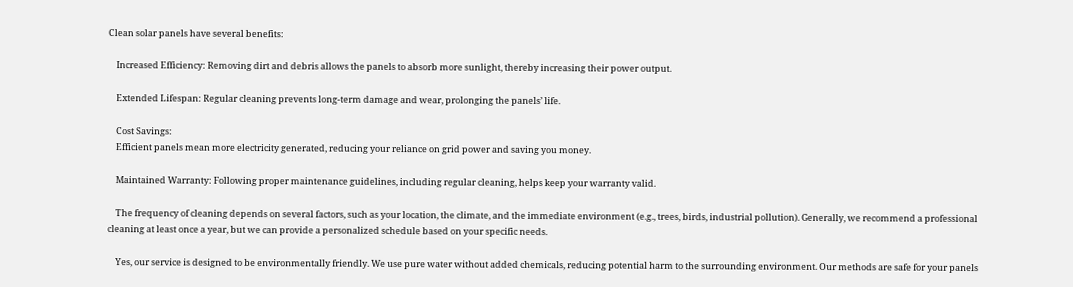Clean solar panels have several benefits:

    Increased Efficiency: Removing dirt and debris allows the panels to absorb more sunlight, thereby increasing their power output.

    Extended Lifespan: Regular cleaning prevents long-term damage and wear, prolonging the panels’ life.

    Cost Savings:
    Efficient panels mean more electricity generated, reducing your reliance on grid power and saving you money.

    Maintained Warranty: Following proper maintenance guidelines, including regular cleaning, helps keep your warranty valid.

    The frequency of cleaning depends on several factors, such as your location, the climate, and the immediate environment (e.g., trees, birds, industrial pollution). Generally, we recommend a professional cleaning at least once a year, but we can provide a personalized schedule based on your specific needs.

    Yes, our service is designed to be environmentally friendly. We use pure water without added chemicals, reducing potential harm to the surrounding environment. Our methods are safe for your panels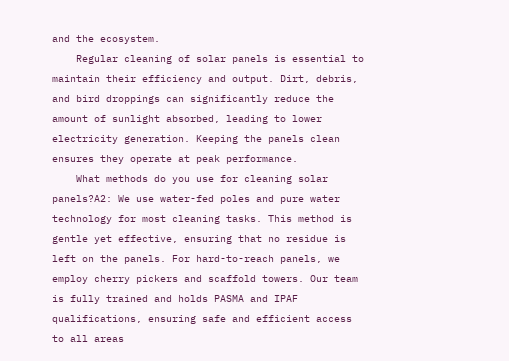and the ecosystem.
    Regular cleaning of solar panels is essential to maintain their efficiency and output. Dirt, debris, and bird droppings can significantly reduce the amount of sunlight absorbed, leading to lower electricity generation. Keeping the panels clean ensures they operate at peak performance.
    What methods do you use for cleaning solar panels?A2: We use water-fed poles and pure water technology for most cleaning tasks. This method is gentle yet effective, ensuring that no residue is left on the panels. For hard-to-reach panels, we employ cherry pickers and scaffold towers. Our team is fully trained and holds PASMA and IPAF qualifications, ensuring safe and efficient access to all areas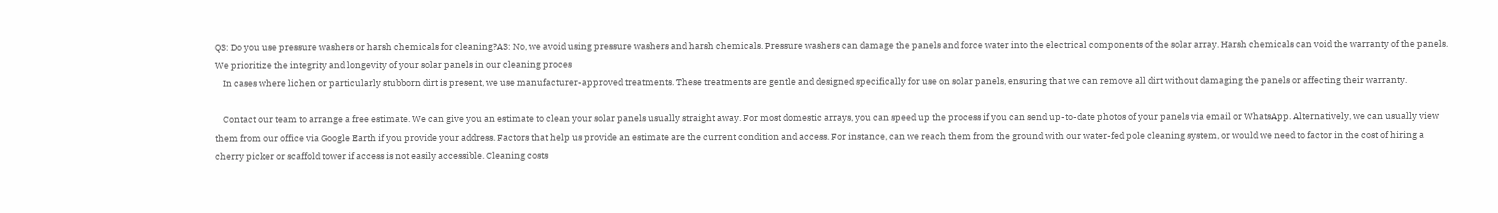Q3: Do you use pressure washers or harsh chemicals for cleaning?A3: No, we avoid using pressure washers and harsh chemicals. Pressure washers can damage the panels and force water into the electrical components of the solar array. Harsh chemicals can void the warranty of the panels. We prioritize the integrity and longevity of your solar panels in our cleaning proces
    In cases where lichen or particularly stubborn dirt is present, we use manufacturer-approved treatments. These treatments are gentle and designed specifically for use on solar panels, ensuring that we can remove all dirt without damaging the panels or affecting their warranty.

    Contact our team to arrange a free estimate. We can give you an estimate to clean your solar panels usually straight away. For most domestic arrays, you can speed up the process if you can send up-to-date photos of your panels via email or WhatsApp. Alternatively, we can usually view them from our office via Google Earth if you provide your address. Factors that help us provide an estimate are the current condition and access. For instance, can we reach them from the ground with our water-fed pole cleaning system, or would we need to factor in the cost of hiring a cherry picker or scaffold tower if access is not easily accessible. Cleaning costs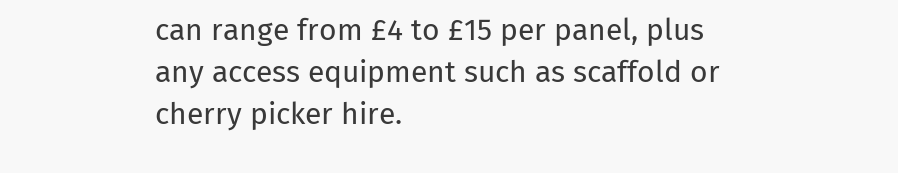can range from £4 to £15 per panel, plus any access equipment such as scaffold or cherry picker hire.